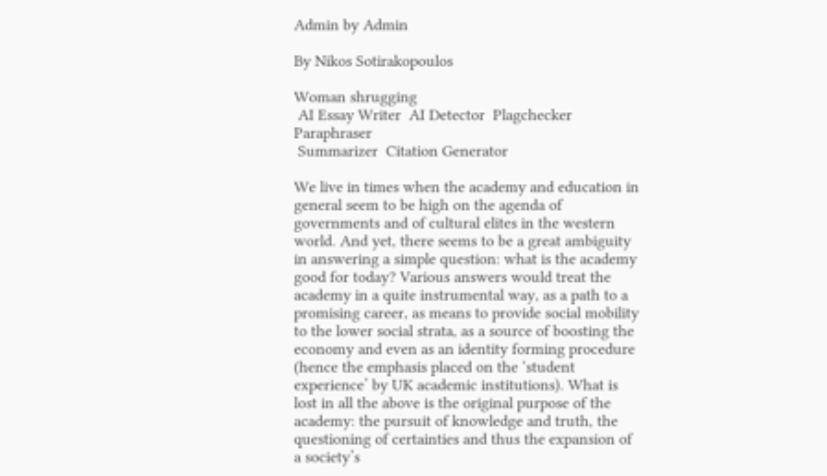Admin by Admin

By Nikos Sotirakopoulos

Woman shrugging
 AI Essay Writer  AI Detector  Plagchecker  Paraphraser
 Summarizer  Citation Generator

We live in times when the academy and education in general seem to be high on the agenda of governments and of cultural elites in the western world. And yet, there seems to be a great ambiguity in answering a simple question: what is the academy good for today? Various answers would treat the academy in a quite instrumental way, as a path to a promising career, as means to provide social mobility to the lower social strata, as a source of boosting the economy and even as an identity forming procedure (hence the emphasis placed on the ‘student experience’ by UK academic institutions). What is lost in all the above is the original purpose of the academy: the pursuit of knowledge and truth, the questioning of certainties and thus the expansion of a society’s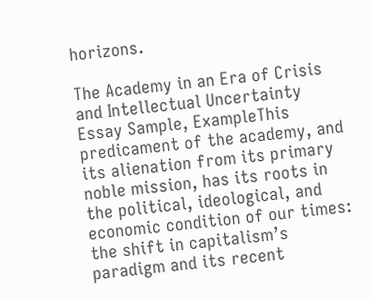horizons.

The Academy in an Era of Crisis and Intellectual Uncertainty Essay Sample, ExampleThis predicament of the academy, and its alienation from its primary noble mission, has its roots in the political, ideological, and economic condition of our times: the shift in capitalism’s paradigm and its recent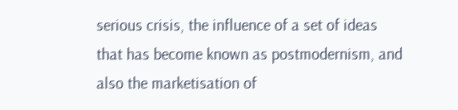serious crisis, the influence of a set of ideas that has become known as postmodernism, and also the marketisation of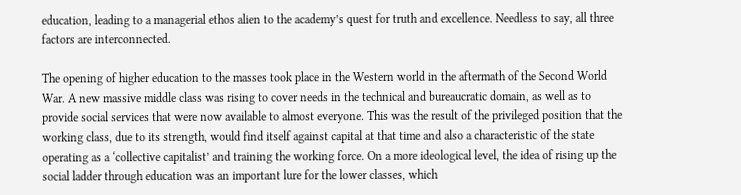education, leading to a managerial ethos alien to the academy’s quest for truth and excellence. Needless to say, all three factors are interconnected.

The opening of higher education to the masses took place in the Western world in the aftermath of the Second World War. A new massive middle class was rising to cover needs in the technical and bureaucratic domain, as well as to provide social services that were now available to almost everyone. This was the result of the privileged position that the working class, due to its strength, would find itself against capital at that time and also a characteristic of the state operating as a ‘collective capitalist’ and training the working force. On a more ideological level, the idea of rising up the social ladder through education was an important lure for the lower classes, which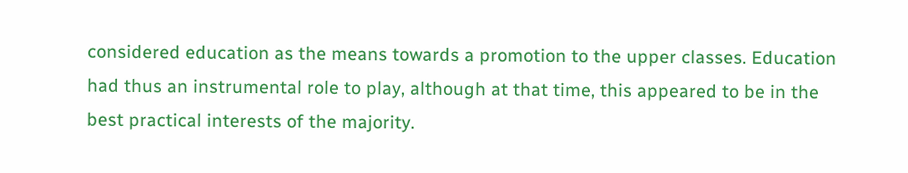considered education as the means towards a promotion to the upper classes. Education had thus an instrumental role to play, although at that time, this appeared to be in the best practical interests of the majority.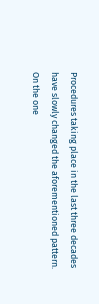Procedures taking place in the last three decades have slowly changed the aforementioned pattern. On the one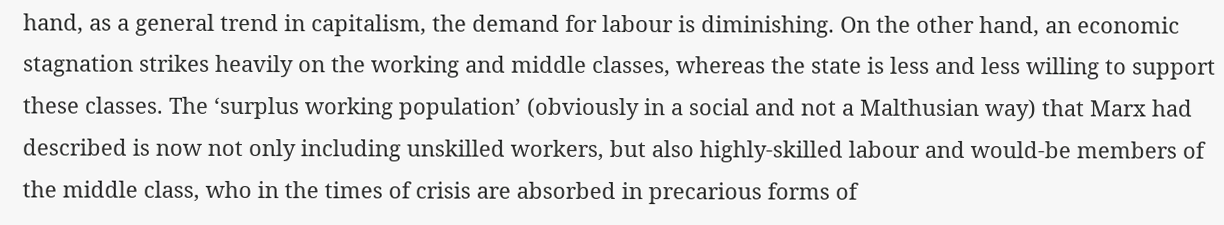hand, as a general trend in capitalism, the demand for labour is diminishing. On the other hand, an economic stagnation strikes heavily on the working and middle classes, whereas the state is less and less willing to support these classes. The ‘surplus working population’ (obviously in a social and not a Malthusian way) that Marx had described is now not only including unskilled workers, but also highly-skilled labour and would-be members of the middle class, who in the times of crisis are absorbed in precarious forms of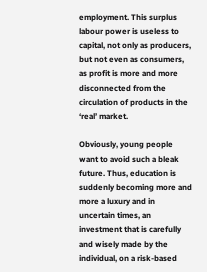employment. This surplus labour power is useless to capital, not only as producers, but not even as consumers, as profit is more and more disconnected from the circulation of products in the ‘real’ market.

Obviously, young people want to avoid such a bleak future. Thus, education is suddenly becoming more and more a luxury and in uncertain times, an investment that is carefully and wisely made by the individual, on a risk-based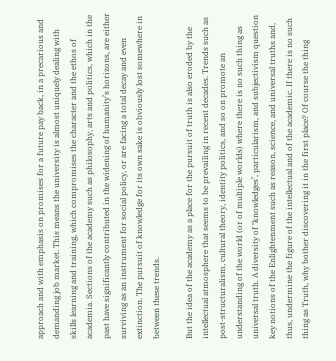approach and with emphasis on promises for a future pay back, in a precarious and demanding job market. This means the university is almost uniquely dealing with skills learning and training, which compromises the character and the ethos of academia. Sections of the academy such as philosophy, arts and politics, which in the past have significantly contributed in the widening of humanity’s horizons, are either surviving as an instrument for social policy, or are facing a total decay and even extinction. The pursuit of knowledge for its own sake is obviously lost somewhere in between these trends.

But the idea of the academy as a place for the pursuit of truth is also eroded by the intellectual atmosphere that seems to be prevailing in recent decades. Trends such as post-structuralism, cultural theory, identity politics, and so on promote an understanding of the world (or of multiple worlds) where there is no such thing as universal truth. A diversity of ‘knowledges’, particularism, and subjectivism question key notions of the Enlightenment such as reason, science, and universal truths and, thus, undermine the figure of the intellectual and of the academic. If there is no such thing as Truth, why bother discovering it in the first place? Of course the thing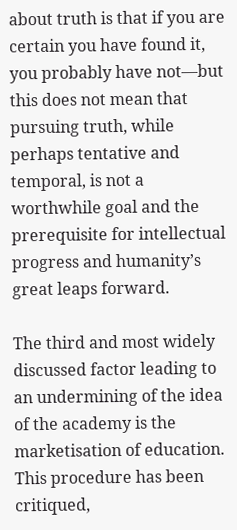about truth is that if you are certain you have found it, you probably have not—but this does not mean that pursuing truth, while perhaps tentative and temporal, is not a worthwhile goal and the prerequisite for intellectual progress and humanity’s great leaps forward.

The third and most widely discussed factor leading to an undermining of the idea of the academy is the marketisation of education. This procedure has been critiqued,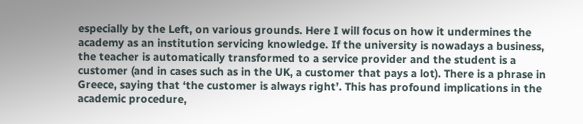especially by the Left, on various grounds. Here I will focus on how it undermines the academy as an institution servicing knowledge. If the university is nowadays a business, the teacher is automatically transformed to a service provider and the student is a customer (and in cases such as in the UK, a customer that pays a lot). There is a phrase in Greece, saying that ‘the customer is always right’. This has profound implications in the academic procedure,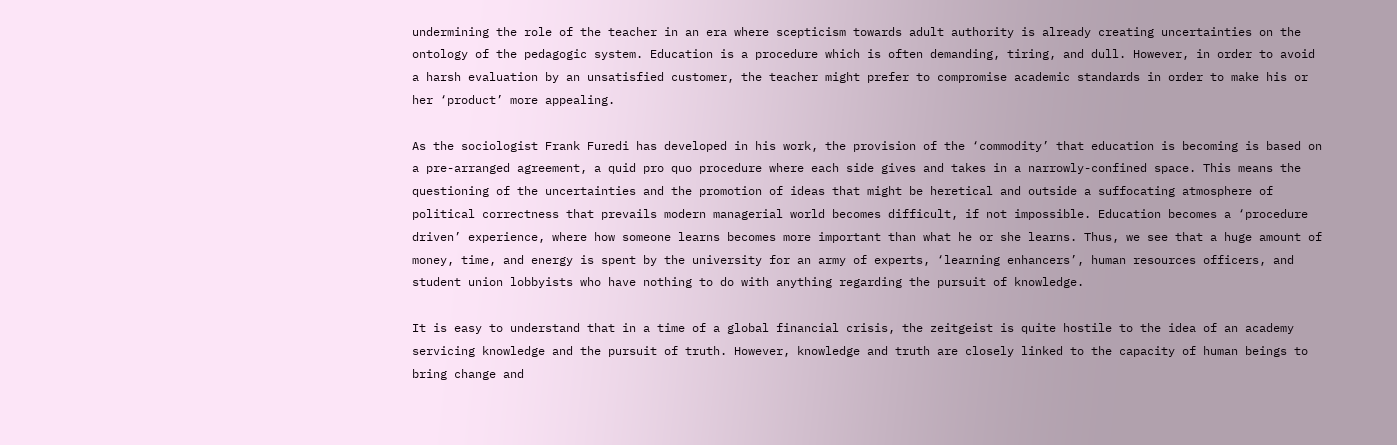undermining the role of the teacher in an era where scepticism towards adult authority is already creating uncertainties on the ontology of the pedagogic system. Education is a procedure which is often demanding, tiring, and dull. However, in order to avoid a harsh evaluation by an unsatisfied customer, the teacher might prefer to compromise academic standards in order to make his or her ‘product’ more appealing.

As the sociologist Frank Furedi has developed in his work, the provision of the ‘commodity’ that education is becoming is based on a pre-arranged agreement, a quid pro quo procedure where each side gives and takes in a narrowly-confined space. This means the questioning of the uncertainties and the promotion of ideas that might be heretical and outside a suffocating atmosphere of political correctness that prevails modern managerial world becomes difficult, if not impossible. Education becomes a ‘procedure driven’ experience, where how someone learns becomes more important than what he or she learns. Thus, we see that a huge amount of money, time, and energy is spent by the university for an army of experts, ‘learning enhancers’, human resources officers, and student union lobbyists who have nothing to do with anything regarding the pursuit of knowledge.

It is easy to understand that in a time of a global financial crisis, the zeitgeist is quite hostile to the idea of an academy servicing knowledge and the pursuit of truth. However, knowledge and truth are closely linked to the capacity of human beings to bring change and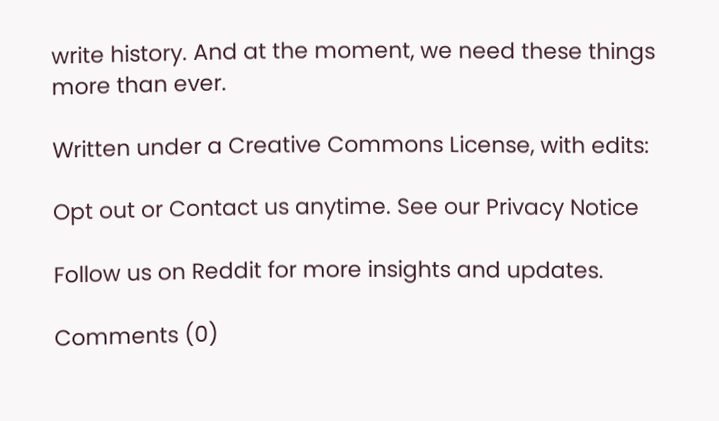write history. And at the moment, we need these things more than ever.

Written under a Creative Commons License, with edits:

Opt out or Contact us anytime. See our Privacy Notice

Follow us on Reddit for more insights and updates.

Comments (0)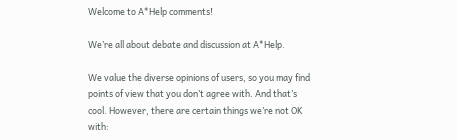Welcome to A*Help comments!

We’re all about debate and discussion at A*Help.

We value the diverse opinions of users, so you may find points of view that you don’t agree with. And that’s cool. However, there are certain things we’re not OK with: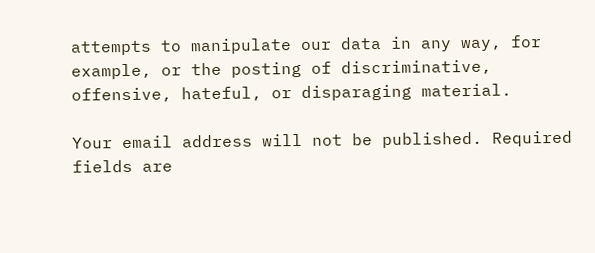attempts to manipulate our data in any way, for example, or the posting of discriminative, offensive, hateful, or disparaging material.

Your email address will not be published. Required fields are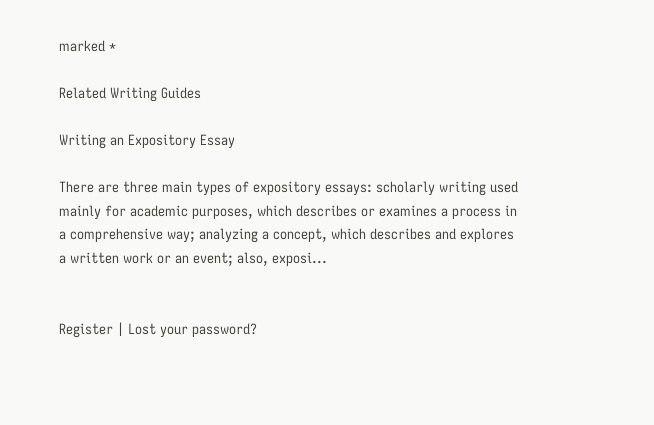marked *

Related Writing Guides

Writing an Expository Essay

There are three main types of expository essays: scholarly writing used mainly for academic purposes, which describes or examines a process in a comprehensive way; analyzing a concept, which describes and explores a written work or an event; also, exposi...


Register | Lost your password?